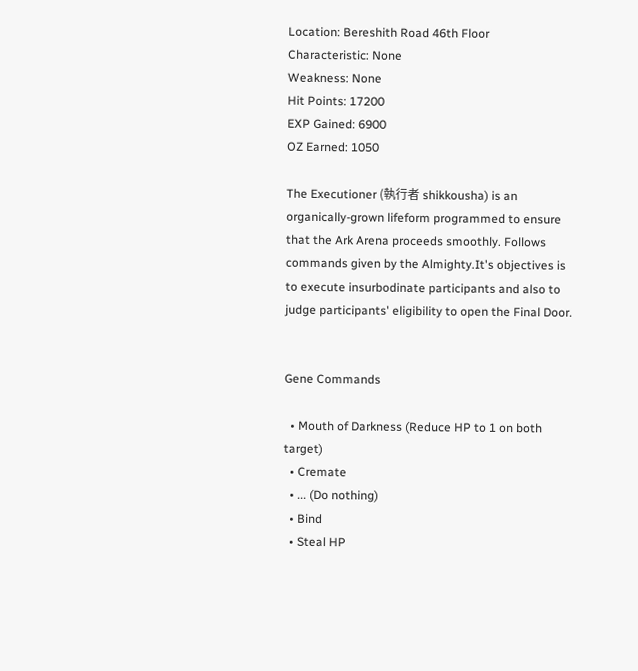Location: Bereshith Road 46th Floor
Characteristic: None
Weakness: None
Hit Points: 17200
EXP Gained: 6900
OZ Earned: 1050

The Executioner (執行者 shikkousha) is an organically-grown lifeform programmed to ensure that the Ark Arena proceeds smoothly. Follows commands given by the Almighty.It's objectives is to execute insurbodinate participants and also to judge participants' eligibility to open the Final Door.


Gene Commands

  • Mouth of Darkness (Reduce HP to 1 on both target)
  • Cremate
  • ... (Do nothing)
  • Bind
  • Steal HP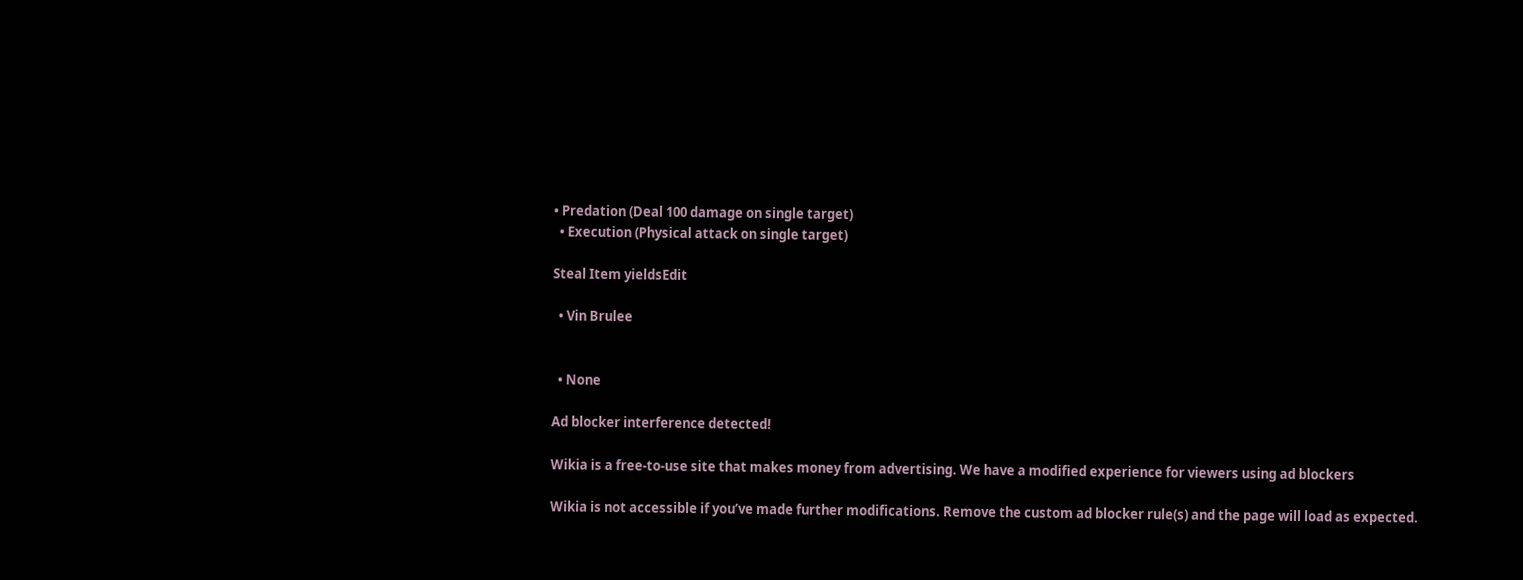• Predation (Deal 100 damage on single target)
  • Execution (Physical attack on single target)

Steal Item yieldsEdit

  • Vin Brulee


  • None

Ad blocker interference detected!

Wikia is a free-to-use site that makes money from advertising. We have a modified experience for viewers using ad blockers

Wikia is not accessible if you’ve made further modifications. Remove the custom ad blocker rule(s) and the page will load as expected.